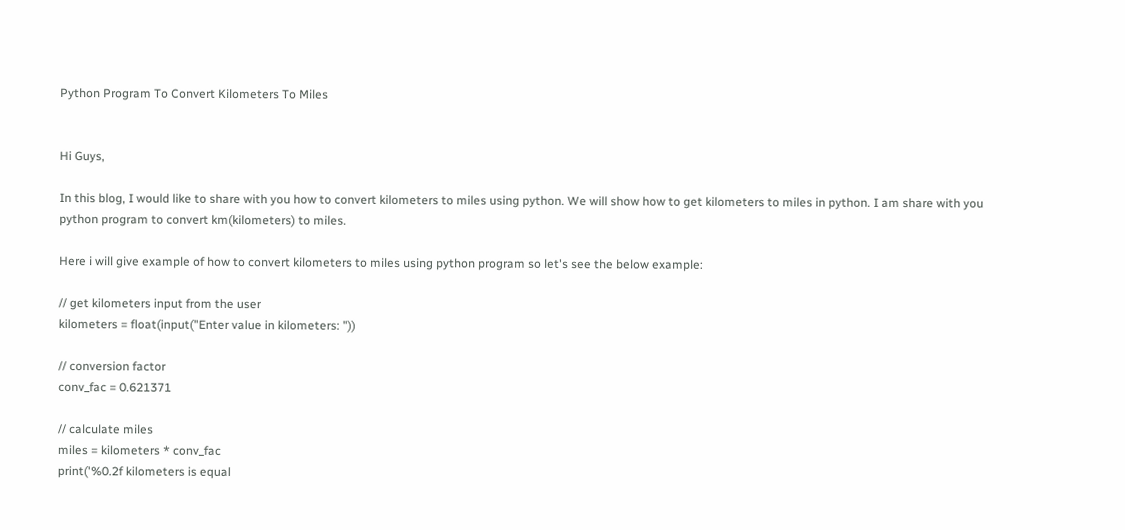Python Program To Convert Kilometers To Miles


Hi Guys,

In this blog, I would like to share with you how to convert kilometers to miles using python. We will show how to get kilometers to miles in python. I am share with you python program to convert km(kilometers) to miles.

Here i will give example of how to convert kilometers to miles using python program so let's see the below example:

// get kilometers input from the user
kilometers = float(input("Enter value in kilometers: "))

// conversion factor
conv_fac = 0.621371

// calculate miles
miles = kilometers * conv_fac
print('%0.2f kilometers is equal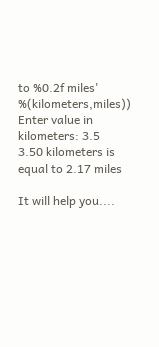to %0.2f miles' %(kilometers,miles))
Enter value in kilometers: 3.5
3.50 kilometers is equal to 2.17 miles

It will help you....